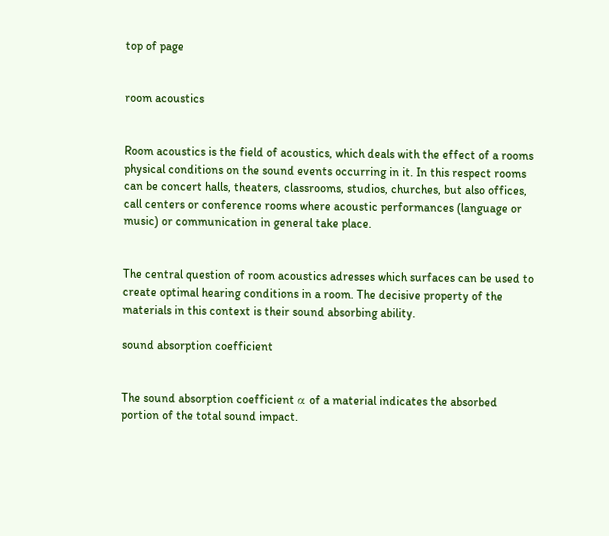top of page


room acoustics


Room acoustics is the field of acoustics, which deals with the effect of a rooms physical conditions on the sound events occurring in it. In this respect rooms can be concert halls, theaters, classrooms, studios, churches, but also offices, call centers or conference rooms where acoustic performances (language or music) or communication in general take place.


The central question of room acoustics adresses which surfaces can be used to create optimal hearing conditions in a room. The decisive property of the materials in this context is their sound absorbing ability.

sound absorption coefficient


The sound absorption coefficient α of a material indicates the absorbed portion of the total sound impact.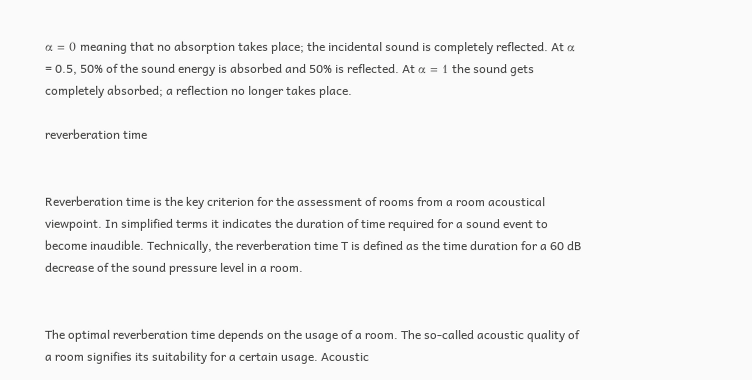α = 0 meaning that no absorption takes place; the incidental sound is completely reflected. At α = 0.5, 50% of the sound energy is absorbed and 50% is reflected. At α = 1 the sound gets completely absorbed; a reflection no longer takes place.

reverberation time


Reverberation time is the key criterion for the assessment of rooms from a room acoustical viewpoint. In simplified terms it indicates the duration of time required for a sound event to become inaudible. Technically, the reverberation time T is defined as the time duration for a 60 dB decrease of the sound pressure level in a room.


The optimal reverberation time depends on the usage of a room. The so-called acoustic quality of a room signifies its suitability for a certain usage. Acoustic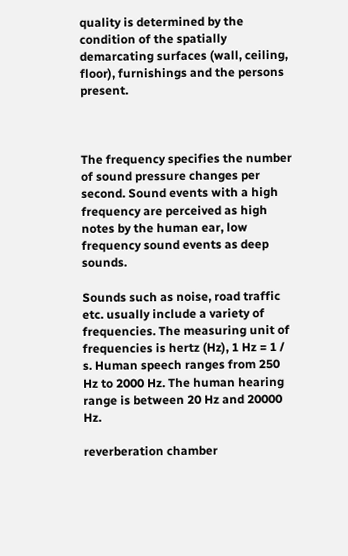quality is determined by the condition of the spatially demarcating surfaces (wall, ceiling, floor), furnishings and the persons present.



The frequency specifies the number of sound pressure changes per second. Sound events with a high frequency are perceived as high notes by the human ear, low frequency sound events as deep sounds.

Sounds such as noise, road traffic etc. usually include a variety of frequencies. The measuring unit of frequencies is hertz (Hz), 1 Hz = 1 / s. Human speech ranges from 250 Hz to 2000 Hz. The human hearing range is between 20 Hz and 20000 Hz.

reverberation chamber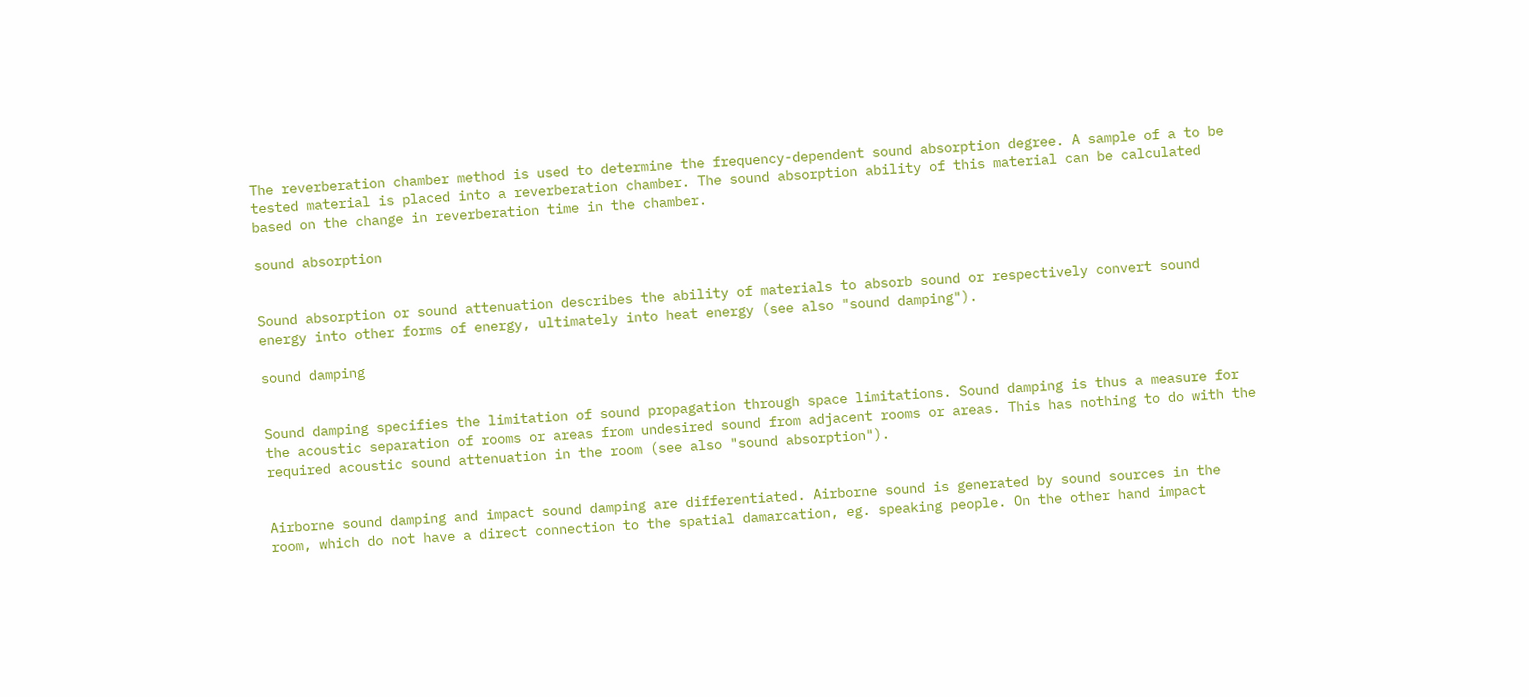The reverberation chamber method is used to determine the frequency-dependent sound absorption degree. A sample of a to be tested material is placed into a reverberation chamber. The sound absorption ability of this material can be calculated based on the change in reverberation time in the chamber.

sound absorption


Sound absorption or sound attenuation describes the ability of materials to absorb sound or respectively convert sound energy into other forms of energy, ultimately into heat energy (see also "sound damping").

sound damping


Sound damping specifies the limitation of sound propagation through space limitations. Sound damping is thus a measure for the acoustic separation of rooms or areas from undesired sound from adjacent rooms or areas. This has nothing to do with the required acoustic sound attenuation in the room (see also "sound absorption").


Airborne sound damping and impact sound damping are differentiated. Airborne sound is generated by sound sources in the room, which do not have a direct connection to the spatial damarcation, eg. speaking people. On the other hand impact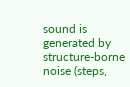sound is generated by structure-borne noise (steps,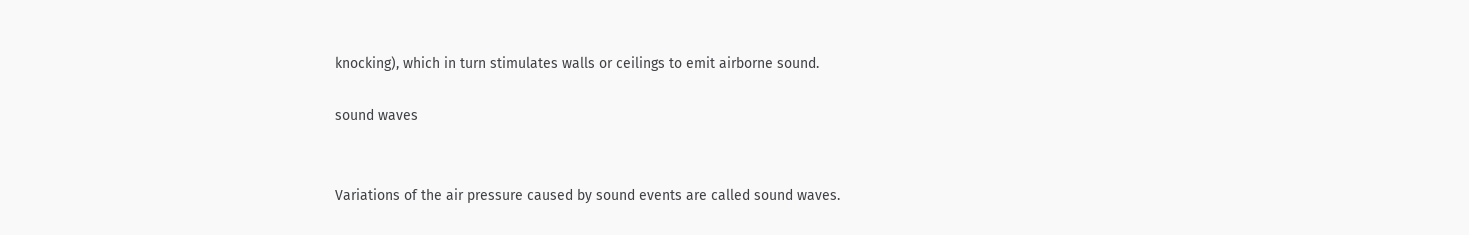knocking), which in turn stimulates walls or ceilings to emit airborne sound.

sound waves


Variations of the air pressure caused by sound events are called sound waves.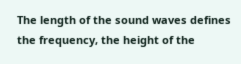The length of the sound waves defines the frequency, the height of the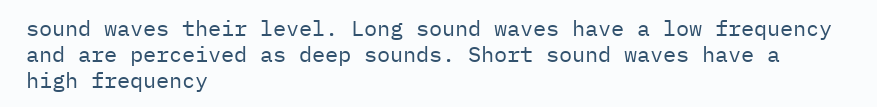sound waves their level. Long sound waves have a low frequency and are perceived as deep sounds. Short sound waves have a high frequency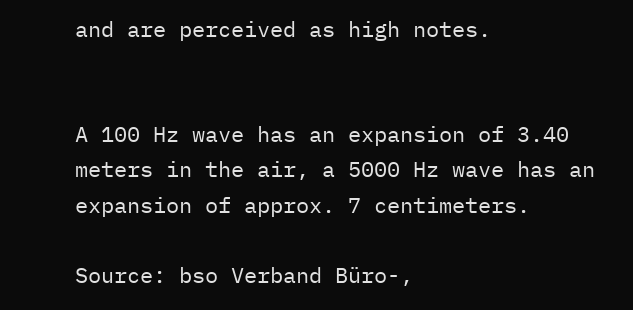and are perceived as high notes.


A 100 Hz wave has an expansion of 3.40 meters in the air, a 5000 Hz wave has an expansion of approx. 7 centimeters.

Source: bso Verband Büro-,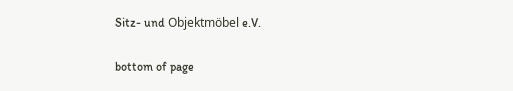Sitz- und Objektmöbel e.V.

bottom of page